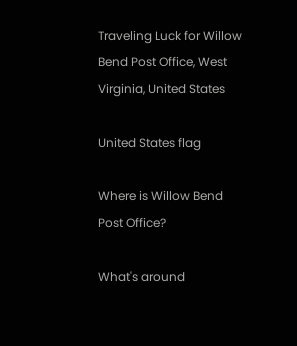Traveling Luck for Willow Bend Post Office, West Virginia, United States

United States flag

Where is Willow Bend Post Office?

What's around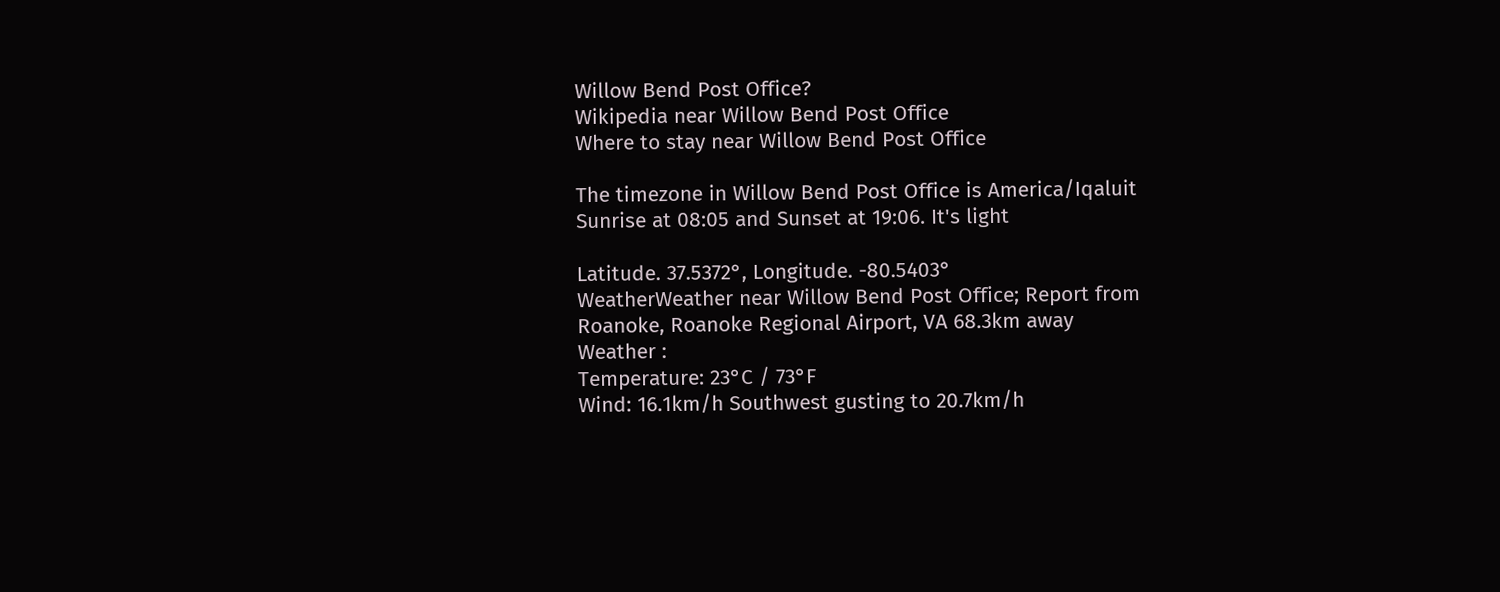Willow Bend Post Office?
Wikipedia near Willow Bend Post Office
Where to stay near Willow Bend Post Office

The timezone in Willow Bend Post Office is America/Iqaluit
Sunrise at 08:05 and Sunset at 19:06. It's light

Latitude. 37.5372°, Longitude. -80.5403°
WeatherWeather near Willow Bend Post Office; Report from Roanoke, Roanoke Regional Airport, VA 68.3km away
Weather :
Temperature: 23°C / 73°F
Wind: 16.1km/h Southwest gusting to 20.7km/h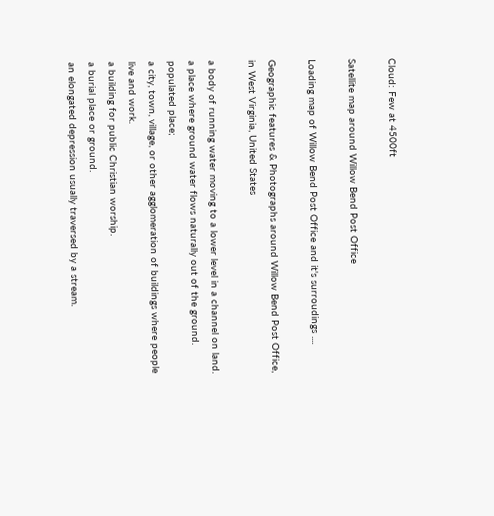Cloud: Few at 4500ft

Satellite map around Willow Bend Post Office

Loading map of Willow Bend Post Office and it's surroudings ....

Geographic features & Photographs around Willow Bend Post Office, in West Virginia, United States

a body of running water moving to a lower level in a channel on land.
a place where ground water flows naturally out of the ground.
populated place;
a city, town, village, or other agglomeration of buildings where people live and work.
a building for public Christian worship.
a burial place or ground.
an elongated depression usually traversed by a stream.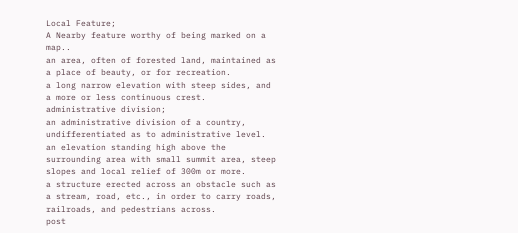Local Feature;
A Nearby feature worthy of being marked on a map..
an area, often of forested land, maintained as a place of beauty, or for recreation.
a long narrow elevation with steep sides, and a more or less continuous crest.
administrative division;
an administrative division of a country, undifferentiated as to administrative level.
an elevation standing high above the surrounding area with small summit area, steep slopes and local relief of 300m or more.
a structure erected across an obstacle such as a stream, road, etc., in order to carry roads, railroads, and pedestrians across.
post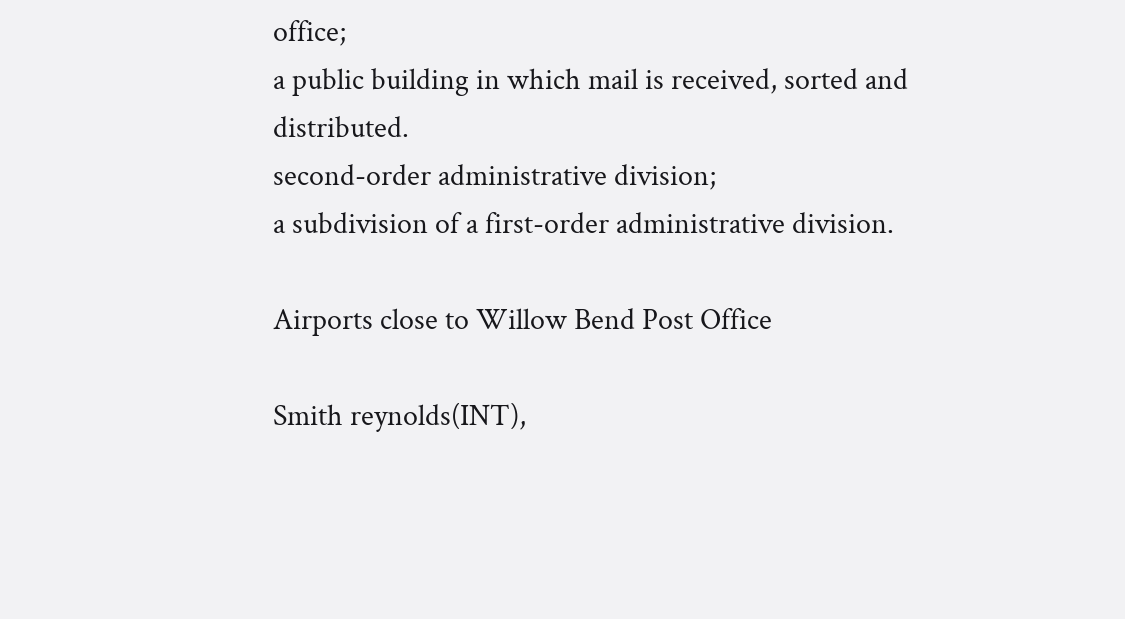office;
a public building in which mail is received, sorted and distributed.
second-order administrative division;
a subdivision of a first-order administrative division.

Airports close to Willow Bend Post Office

Smith reynolds(INT),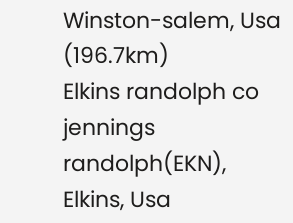Winston-salem, Usa (196.7km)
Elkins randolph co jennings randolph(EKN), Elkins, Usa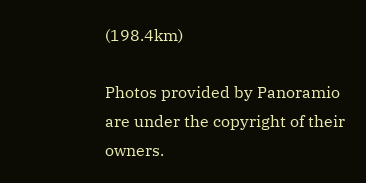(198.4km)

Photos provided by Panoramio are under the copyright of their owners.